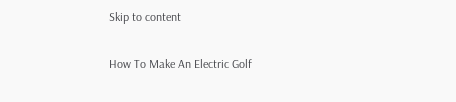Skip to content

How To Make An Electric Golf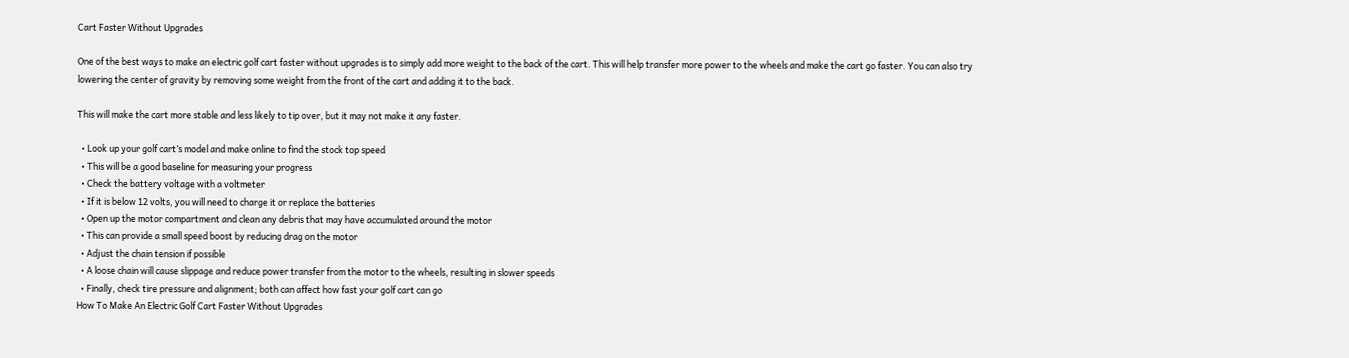Cart Faster Without Upgrades

One of the best ways to make an electric golf cart faster without upgrades is to simply add more weight to the back of the cart. This will help transfer more power to the wheels and make the cart go faster. You can also try lowering the center of gravity by removing some weight from the front of the cart and adding it to the back.

This will make the cart more stable and less likely to tip over, but it may not make it any faster.

  • Look up your golf cart’s model and make online to find the stock top speed
  • This will be a good baseline for measuring your progress
  • Check the battery voltage with a voltmeter
  • If it is below 12 volts, you will need to charge it or replace the batteries
  • Open up the motor compartment and clean any debris that may have accumulated around the motor
  • This can provide a small speed boost by reducing drag on the motor
  • Adjust the chain tension if possible
  • A loose chain will cause slippage and reduce power transfer from the motor to the wheels, resulting in slower speeds
  • Finally, check tire pressure and alignment; both can affect how fast your golf cart can go
How To Make An Electric Golf Cart Faster Without Upgrades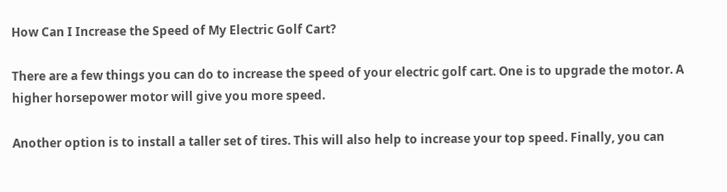How Can I Increase the Speed of My Electric Golf Cart?

There are a few things you can do to increase the speed of your electric golf cart. One is to upgrade the motor. A higher horsepower motor will give you more speed.

Another option is to install a taller set of tires. This will also help to increase your top speed. Finally, you can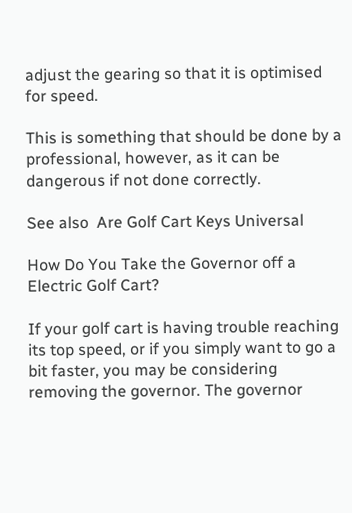adjust the gearing so that it is optimised for speed.

This is something that should be done by a professional, however, as it can be dangerous if not done correctly.

See also  Are Golf Cart Keys Universal

How Do You Take the Governor off a Electric Golf Cart?

If your golf cart is having trouble reaching its top speed, or if you simply want to go a bit faster, you may be considering removing the governor. The governor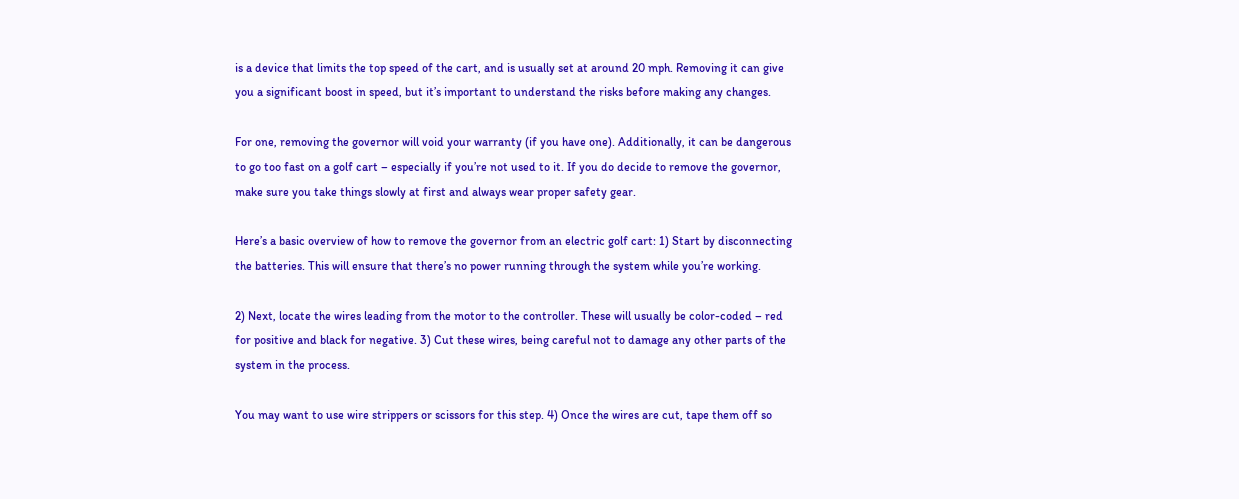is a device that limits the top speed of the cart, and is usually set at around 20 mph. Removing it can give you a significant boost in speed, but it’s important to understand the risks before making any changes.

For one, removing the governor will void your warranty (if you have one). Additionally, it can be dangerous to go too fast on a golf cart – especially if you’re not used to it. If you do decide to remove the governor, make sure you take things slowly at first and always wear proper safety gear.

Here’s a basic overview of how to remove the governor from an electric golf cart: 1) Start by disconnecting the batteries. This will ensure that there’s no power running through the system while you’re working.

2) Next, locate the wires leading from the motor to the controller. These will usually be color-coded – red for positive and black for negative. 3) Cut these wires, being careful not to damage any other parts of the system in the process.

You may want to use wire strippers or scissors for this step. 4) Once the wires are cut, tape them off so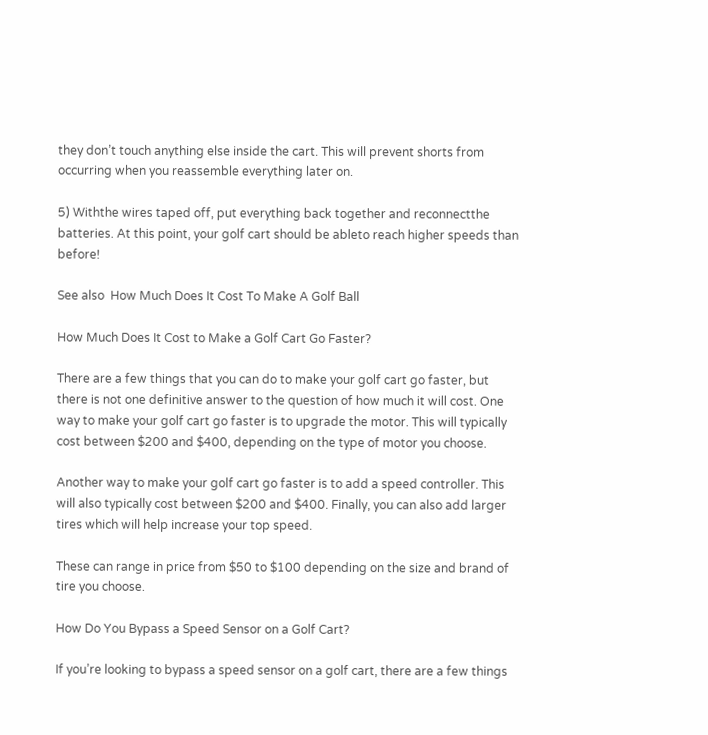they don’t touch anything else inside the cart. This will prevent shorts from occurring when you reassemble everything later on.

5) Withthe wires taped off, put everything back together and reconnectthe batteries. At this point, your golf cart should be ableto reach higher speeds than before!

See also  How Much Does It Cost To Make A Golf Ball

How Much Does It Cost to Make a Golf Cart Go Faster?

There are a few things that you can do to make your golf cart go faster, but there is not one definitive answer to the question of how much it will cost. One way to make your golf cart go faster is to upgrade the motor. This will typically cost between $200 and $400, depending on the type of motor you choose.

Another way to make your golf cart go faster is to add a speed controller. This will also typically cost between $200 and $400. Finally, you can also add larger tires which will help increase your top speed.

These can range in price from $50 to $100 depending on the size and brand of tire you choose.

How Do You Bypass a Speed Sensor on a Golf Cart?

If you’re looking to bypass a speed sensor on a golf cart, there are a few things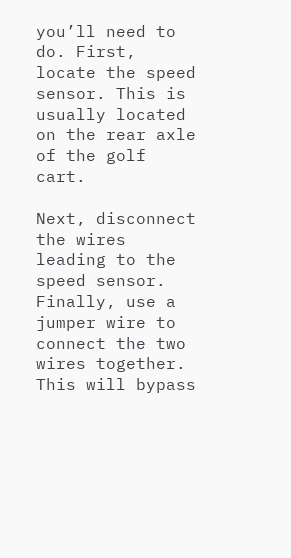you’ll need to do. First, locate the speed sensor. This is usually located on the rear axle of the golf cart.

Next, disconnect the wires leading to the speed sensor. Finally, use a jumper wire to connect the two wires together. This will bypass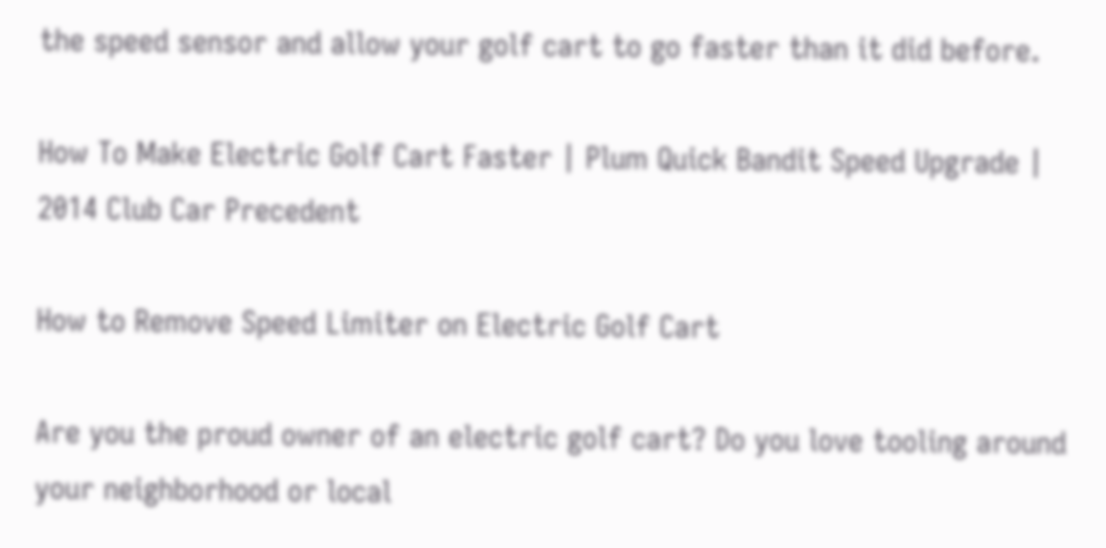the speed sensor and allow your golf cart to go faster than it did before.

How To Make Electric Golf Cart Faster | Plum Quick Bandit Speed Upgrade | 2014 Club Car Precedent

How to Remove Speed Limiter on Electric Golf Cart

Are you the proud owner of an electric golf cart? Do you love tooling around your neighborhood or local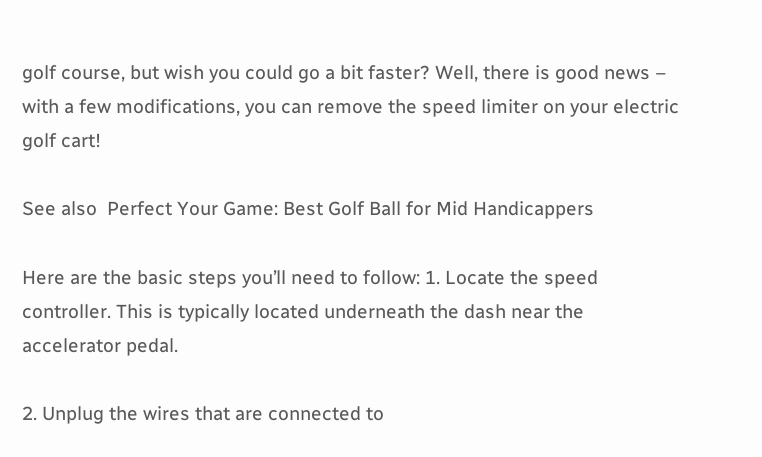golf course, but wish you could go a bit faster? Well, there is good news – with a few modifications, you can remove the speed limiter on your electric golf cart!

See also  Perfect Your Game: Best Golf Ball for Mid Handicappers

Here are the basic steps you’ll need to follow: 1. Locate the speed controller. This is typically located underneath the dash near the accelerator pedal.

2. Unplug the wires that are connected to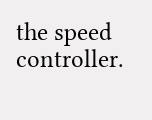the speed controller.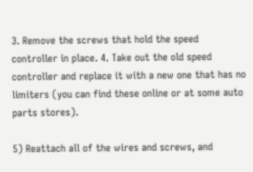3. Remove the screws that hold the speed controller in place. 4. Take out the old speed controller and replace it with a new one that has no limiters (you can find these online or at some auto parts stores).

5) Reattach all of the wires and screws, and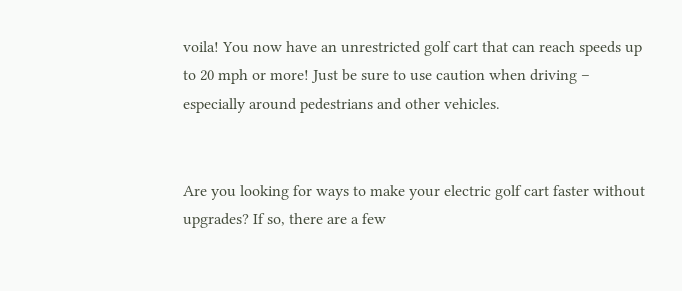voila! You now have an unrestricted golf cart that can reach speeds up to 20 mph or more! Just be sure to use caution when driving – especially around pedestrians and other vehicles.


Are you looking for ways to make your electric golf cart faster without upgrades? If so, there are a few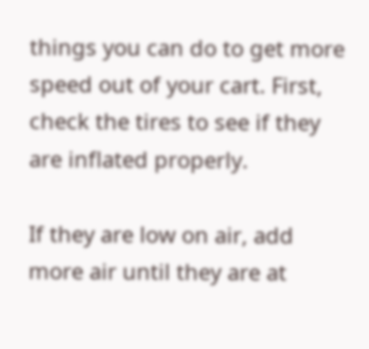things you can do to get more speed out of your cart. First, check the tires to see if they are inflated properly.

If they are low on air, add more air until they are at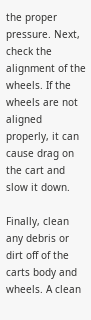the proper pressure. Next, check the alignment of the wheels. If the wheels are not aligned properly, it can cause drag on the cart and slow it down.

Finally, clean any debris or dirt off of the carts body and wheels. A clean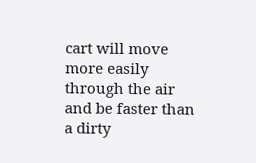cart will move more easily through the air and be faster than a dirty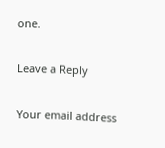one.

Leave a Reply

Your email address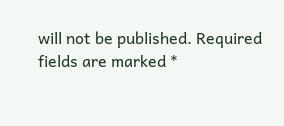will not be published. Required fields are marked *